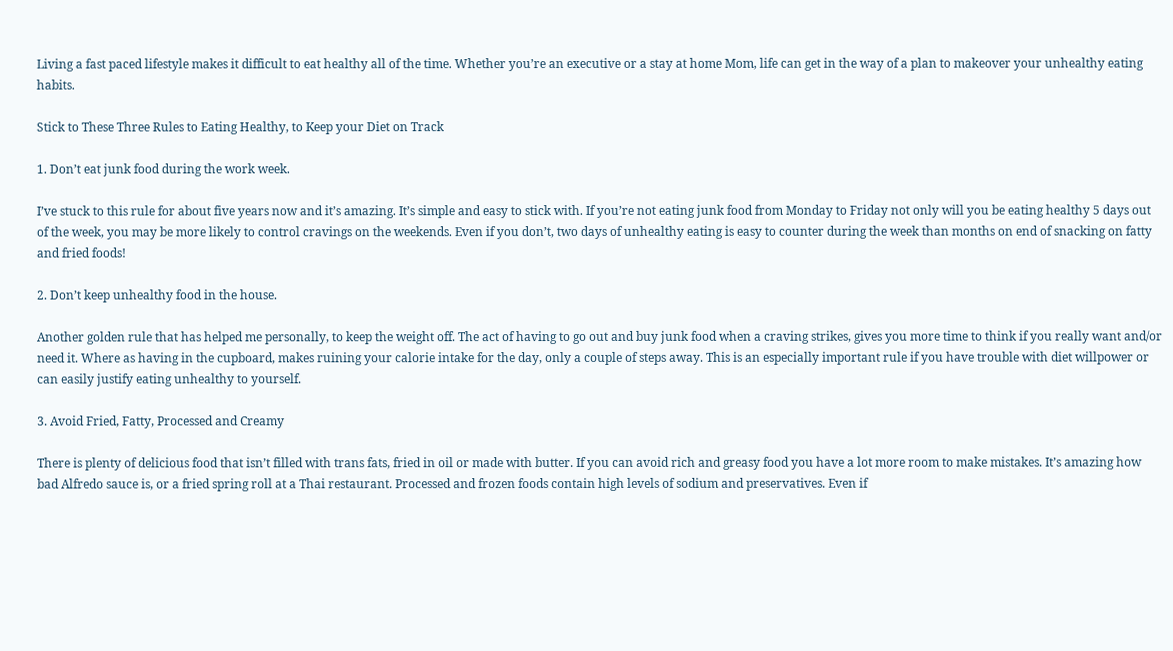Living a fast paced lifestyle makes it difficult to eat healthy all of the time. Whether you’re an executive or a stay at home Mom, life can get in the way of a plan to makeover your unhealthy eating habits.

Stick to These Three Rules to Eating Healthy, to Keep your Diet on Track

1. Don’t eat junk food during the work week.

I’ve stuck to this rule for about five years now and it’s amazing. It’s simple and easy to stick with. If you’re not eating junk food from Monday to Friday not only will you be eating healthy 5 days out of the week, you may be more likely to control cravings on the weekends. Even if you don’t, two days of unhealthy eating is easy to counter during the week than months on end of snacking on fatty and fried foods!

2. Don’t keep unhealthy food in the house.

Another golden rule that has helped me personally, to keep the weight off. The act of having to go out and buy junk food when a craving strikes, gives you more time to think if you really want and/or need it. Where as having in the cupboard, makes ruining your calorie intake for the day, only a couple of steps away. This is an especially important rule if you have trouble with diet willpower or can easily justify eating unhealthy to yourself.

3. Avoid Fried, Fatty, Processed and Creamy

There is plenty of delicious food that isn’t filled with trans fats, fried in oil or made with butter. If you can avoid rich and greasy food you have a lot more room to make mistakes. It’s amazing how bad Alfredo sauce is, or a fried spring roll at a Thai restaurant. Processed and frozen foods contain high levels of sodium and preservatives. Even if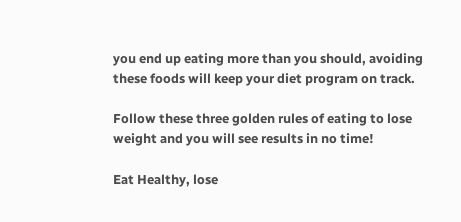you end up eating more than you should, avoiding these foods will keep your diet program on track.

Follow these three golden rules of eating to lose weight and you will see results in no time!

Eat Healthy, lose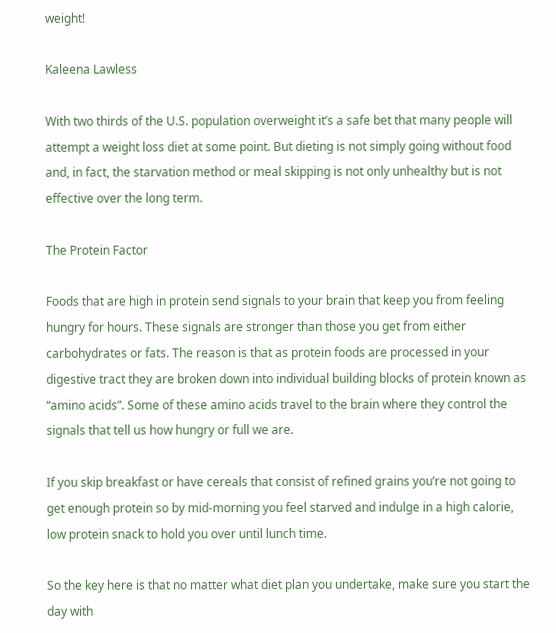weight!

Kaleena Lawless

With two thirds of the U.S. population overweight it’s a safe bet that many people will attempt a weight loss diet at some point. But dieting is not simply going without food and, in fact, the starvation method or meal skipping is not only unhealthy but is not effective over the long term.

The Protein Factor

Foods that are high in protein send signals to your brain that keep you from feeling hungry for hours. These signals are stronger than those you get from either carbohydrates or fats. The reason is that as protein foods are processed in your digestive tract they are broken down into individual building blocks of protein known as “amino acids”. Some of these amino acids travel to the brain where they control the signals that tell us how hungry or full we are.

If you skip breakfast or have cereals that consist of refined grains you’re not going to get enough protein so by mid-morning you feel starved and indulge in a high calorie, low protein snack to hold you over until lunch time.

So the key here is that no matter what diet plan you undertake, make sure you start the day with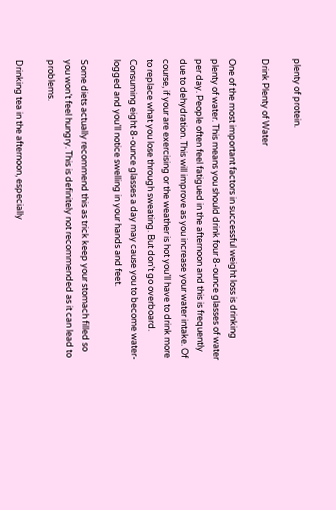plenty of protein.

Drink Plenty of Water

One of the most important factors in successful weight loss is drinking plenty of water. This means you should drink four 8-ounce glasses of water per day. People often feel fatigued in the afternoon and this is frequently due to dehydration. This will improve as you increase your water intake. Of course, if your are exercising or the weather is hot you’ll have to drink more to replace what you lose through sweating. But don’t go overboard. Consuming eight 8-ounce glasses a day may cause you to become water-logged and you’ll notice swelling in your hands and feet.

Some diets actually recommend this as trick keep your stomach filled so you won’t feel hungry. This is definitely not recommended as it can lead to problems.

Drinking tea in the afternoon, especially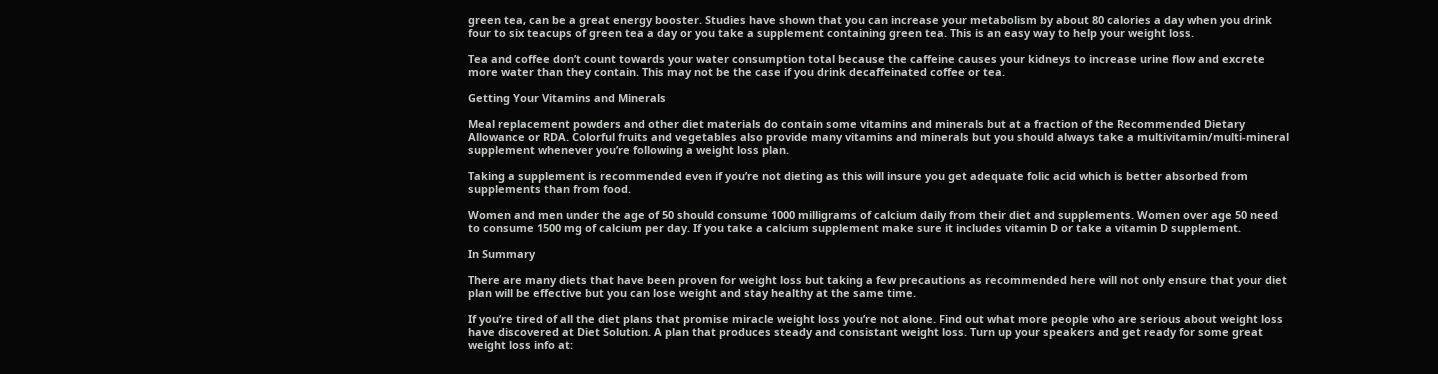green tea, can be a great energy booster. Studies have shown that you can increase your metabolism by about 80 calories a day when you drink four to six teacups of green tea a day or you take a supplement containing green tea. This is an easy way to help your weight loss.

Tea and coffee don’t count towards your water consumption total because the caffeine causes your kidneys to increase urine flow and excrete more water than they contain. This may not be the case if you drink decaffeinated coffee or tea.

Getting Your Vitamins and Minerals

Meal replacement powders and other diet materials do contain some vitamins and minerals but at a fraction of the Recommended Dietary Allowance or RDA. Colorful fruits and vegetables also provide many vitamins and minerals but you should always take a multivitamin/multi-mineral supplement whenever you’re following a weight loss plan.

Taking a supplement is recommended even if you’re not dieting as this will insure you get adequate folic acid which is better absorbed from supplements than from food.

Women and men under the age of 50 should consume 1000 milligrams of calcium daily from their diet and supplements. Women over age 50 need to consume 1500 mg of calcium per day. If you take a calcium supplement make sure it includes vitamin D or take a vitamin D supplement.

In Summary

There are many diets that have been proven for weight loss but taking a few precautions as recommended here will not only ensure that your diet plan will be effective but you can lose weight and stay healthy at the same time.

If you’re tired of all the diet plans that promise miracle weight loss you’re not alone. Find out what more people who are serious about weight loss have discovered at Diet Solution. A plan that produces steady and consistant weight loss. Turn up your speakers and get ready for some great weight loss info at: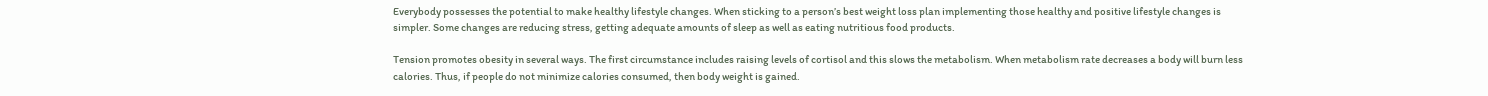Everybody possesses the potential to make healthy lifestyle changes. When sticking to a person’s best weight loss plan implementing those healthy and positive lifestyle changes is simpler. Some changes are reducing stress, getting adequate amounts of sleep as well as eating nutritious food products.

Tension promotes obesity in several ways. The first circumstance includes raising levels of cortisol and this slows the metabolism. When metabolism rate decreases a body will burn less calories. Thus, if people do not minimize calories consumed, then body weight is gained.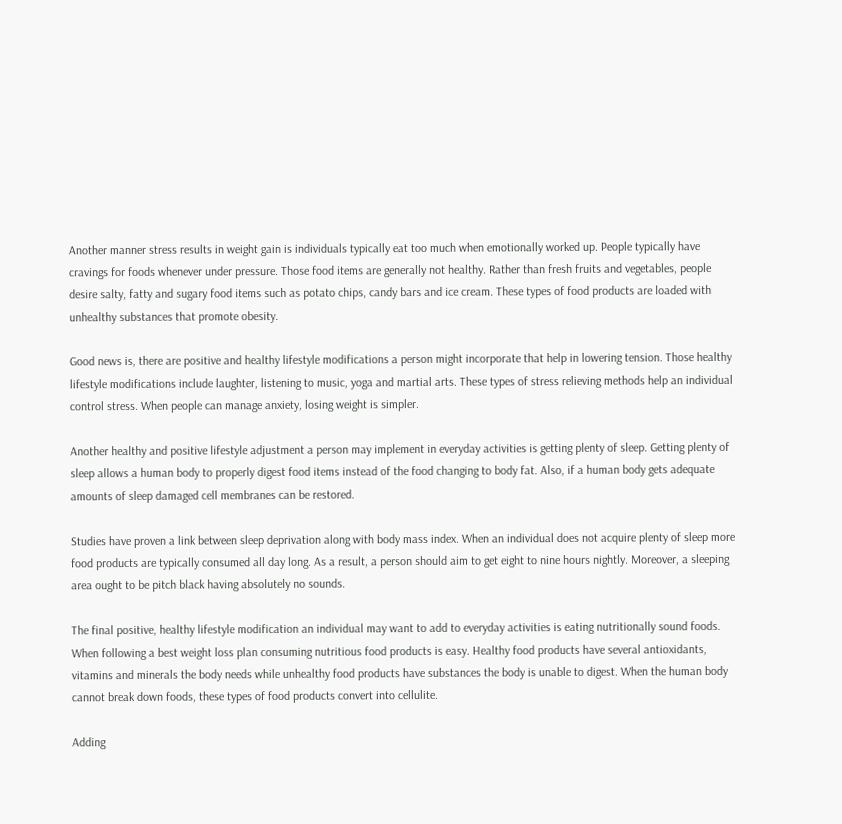Another manner stress results in weight gain is individuals typically eat too much when emotionally worked up. People typically have cravings for foods whenever under pressure. Those food items are generally not healthy. Rather than fresh fruits and vegetables, people desire salty, fatty and sugary food items such as potato chips, candy bars and ice cream. These types of food products are loaded with unhealthy substances that promote obesity.

Good news is, there are positive and healthy lifestyle modifications a person might incorporate that help in lowering tension. Those healthy lifestyle modifications include laughter, listening to music, yoga and martial arts. These types of stress relieving methods help an individual control stress. When people can manage anxiety, losing weight is simpler.

Another healthy and positive lifestyle adjustment a person may implement in everyday activities is getting plenty of sleep. Getting plenty of sleep allows a human body to properly digest food items instead of the food changing to body fat. Also, if a human body gets adequate amounts of sleep damaged cell membranes can be restored.

Studies have proven a link between sleep deprivation along with body mass index. When an individual does not acquire plenty of sleep more food products are typically consumed all day long. As a result, a person should aim to get eight to nine hours nightly. Moreover, a sleeping area ought to be pitch black having absolutely no sounds.

The final positive, healthy lifestyle modification an individual may want to add to everyday activities is eating nutritionally sound foods. When following a best weight loss plan consuming nutritious food products is easy. Healthy food products have several antioxidants, vitamins and minerals the body needs while unhealthy food products have substances the body is unable to digest. When the human body cannot break down foods, these types of food products convert into cellulite.

Adding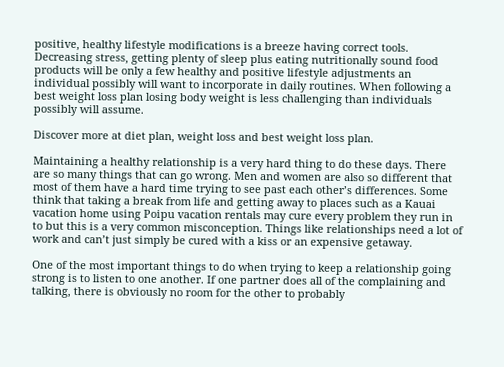positive, healthy lifestyle modifications is a breeze having correct tools. Decreasing stress, getting plenty of sleep plus eating nutritionally sound food products will be only a few healthy and positive lifestyle adjustments an individual possibly will want to incorporate in daily routines. When following a best weight loss plan losing body weight is less challenging than individuals possibly will assume.

Discover more at diet plan, weight loss and best weight loss plan.

Maintaining a healthy relationship is a very hard thing to do these days. There are so many things that can go wrong. Men and women are also so different that most of them have a hard time trying to see past each other’s differences. Some think that taking a break from life and getting away to places such as a Kauai vacation home using Poipu vacation rentals may cure every problem they run in to but this is a very common misconception. Things like relationships need a lot of work and can’t just simply be cured with a kiss or an expensive getaway.

One of the most important things to do when trying to keep a relationship going strong is to listen to one another. If one partner does all of the complaining and talking, there is obviously no room for the other to probably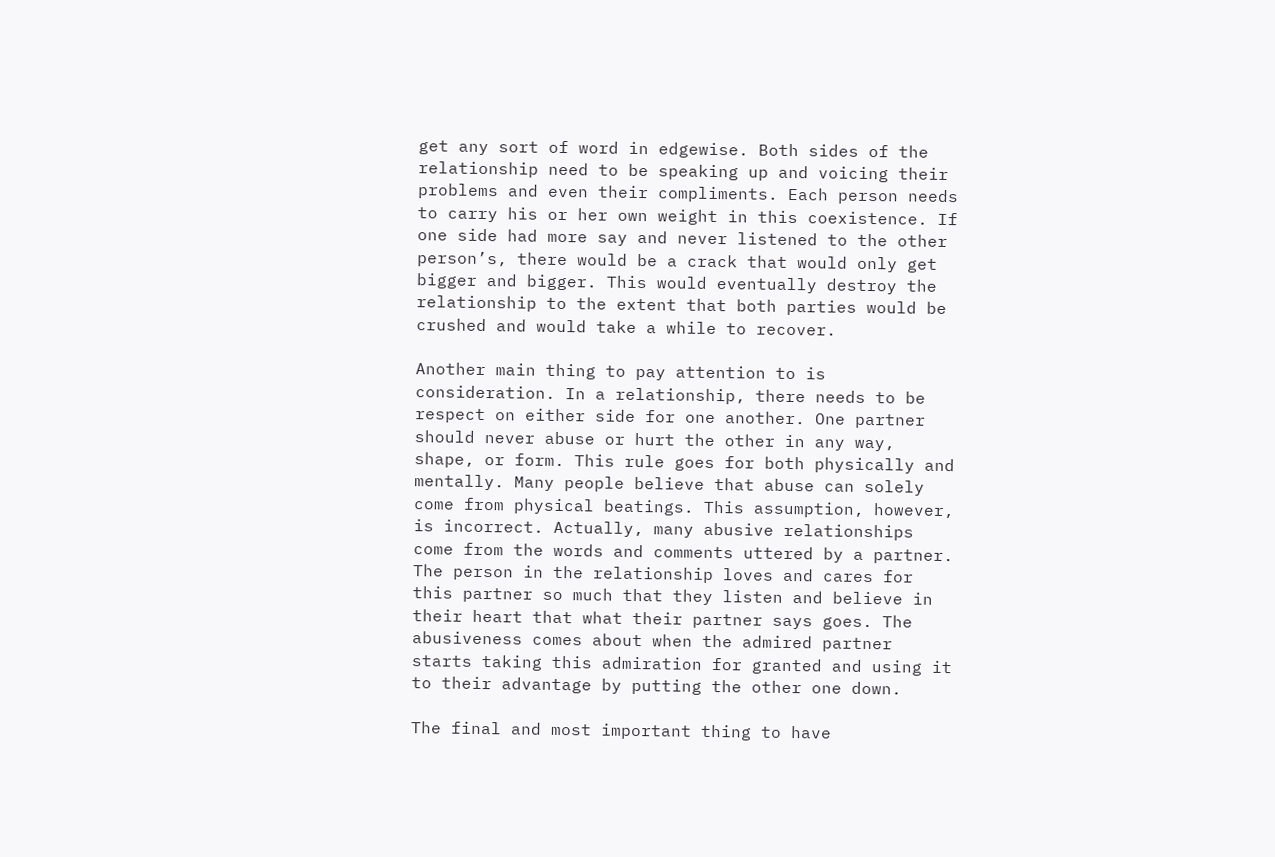get any sort of word in edgewise. Both sides of the relationship need to be speaking up and voicing their problems and even their compliments. Each person needs to carry his or her own weight in this coexistence. If one side had more say and never listened to the other person’s, there would be a crack that would only get bigger and bigger. This would eventually destroy the relationship to the extent that both parties would be crushed and would take a while to recover.

Another main thing to pay attention to is consideration. In a relationship, there needs to be respect on either side for one another. One partner should never abuse or hurt the other in any way, shape, or form. This rule goes for both physically and mentally. Many people believe that abuse can solely come from physical beatings. This assumption, however, is incorrect. Actually, many abusive relationships come from the words and comments uttered by a partner. The person in the relationship loves and cares for this partner so much that they listen and believe in their heart that what their partner says goes. The abusiveness comes about when the admired partner starts taking this admiration for granted and using it to their advantage by putting the other one down.

The final and most important thing to have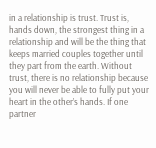in a relationship is trust. Trust is, hands down, the strongest thing in a relationship and will be the thing that keeps married couples together until they part from the earth. Without trust, there is no relationship because you will never be able to fully put your heart in the other’s hands. If one partner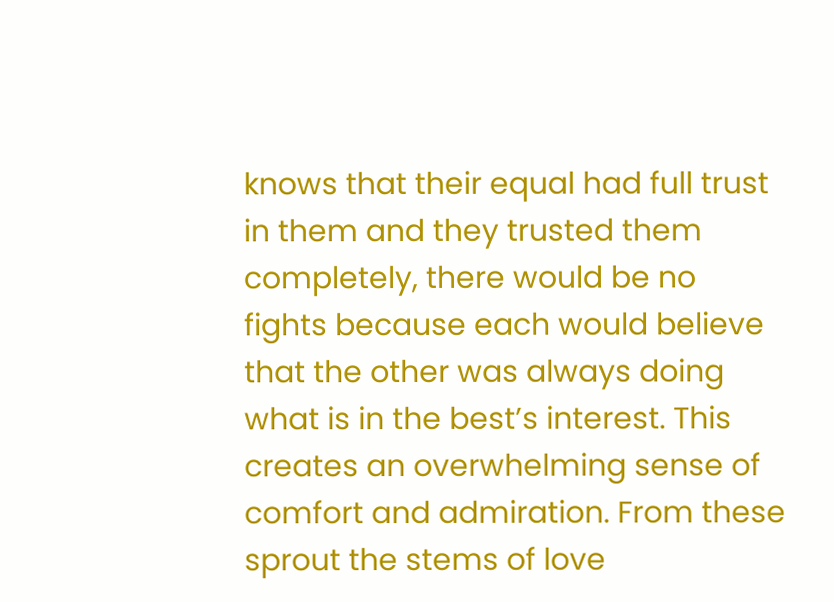knows that their equal had full trust in them and they trusted them completely, there would be no fights because each would believe that the other was always doing what is in the best’s interest. This creates an overwhelming sense of comfort and admiration. From these sprout the stems of love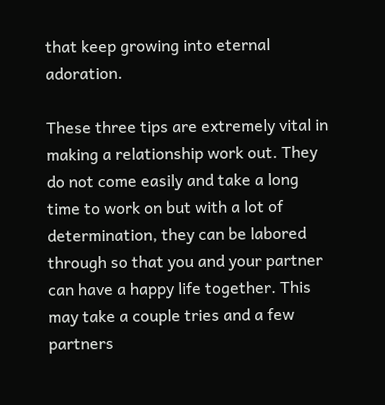that keep growing into eternal adoration.

These three tips are extremely vital in making a relationship work out. They do not come easily and take a long time to work on but with a lot of determination, they can be labored through so that you and your partner can have a happy life together. This may take a couple tries and a few partners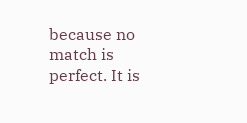because no match is perfect. It is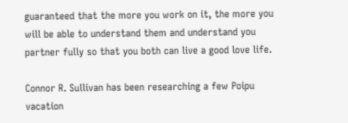guaranteed that the more you work on it, the more you will be able to understand them and understand you partner fully so that you both can live a good love life.

Connor R. Sullivan has been researching a few Poipu vacation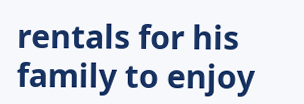rentals for his family to enjoy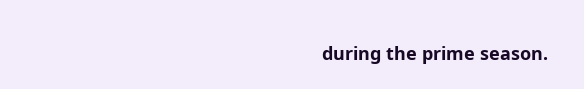during the prime season.